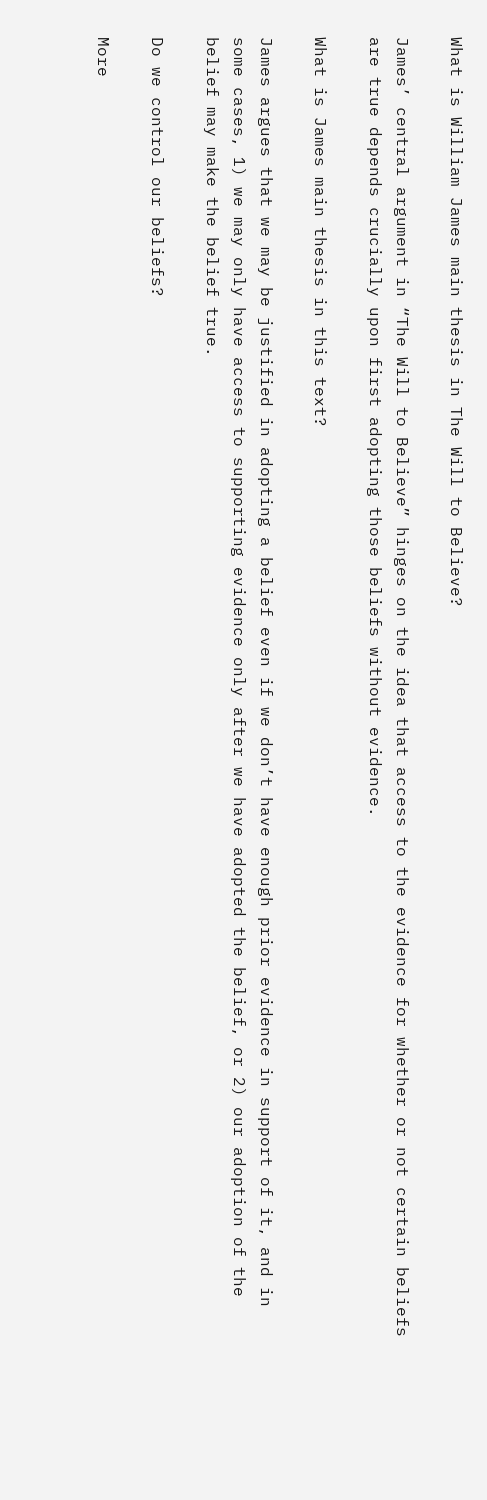What is William James main thesis in The Will to Believe?

James’ central argument in “The Will to Believe” hinges on the idea that access to the evidence for whether or not certain beliefs are true depends crucially upon first adopting those beliefs without evidence.

What is James main thesis in this text?

James argues that we may be justified in adopting a belief even if we don’t have enough prior evidence in support of it, and in some cases, 1) we may only have access to supporting evidence only after we have adopted the belief, or 2) our adoption of the belief may make the belief true.

Do we control our beliefs?

More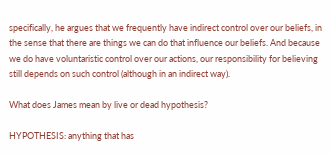specifically, he argues that we frequently have indirect control over our beliefs, in the sense that there are things we can do that influence our beliefs. And because we do have voluntaristic control over our actions, our responsibility for believing still depends on such control (although in an indirect way).

What does James mean by live or dead hypothesis?

HYPOTHESIS: anything that has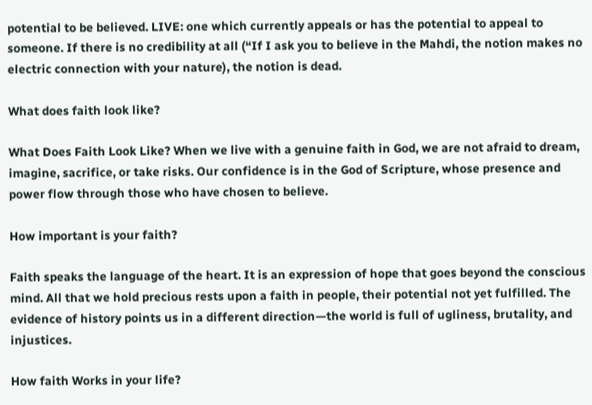potential to be believed. LIVE: one which currently appeals or has the potential to appeal to someone. If there is no credibility at all (“If I ask you to believe in the Mahdi, the notion makes no electric connection with your nature), the notion is dead.

What does faith look like?

What Does Faith Look Like? When we live with a genuine faith in God, we are not afraid to dream, imagine, sacrifice, or take risks. Our confidence is in the God of Scripture, whose presence and power flow through those who have chosen to believe.

How important is your faith?

Faith speaks the language of the heart. It is an expression of hope that goes beyond the conscious mind. All that we hold precious rests upon a faith in people, their potential not yet fulfilled. The evidence of history points us in a different direction—the world is full of ugliness, brutality, and injustices.

How faith Works in your life?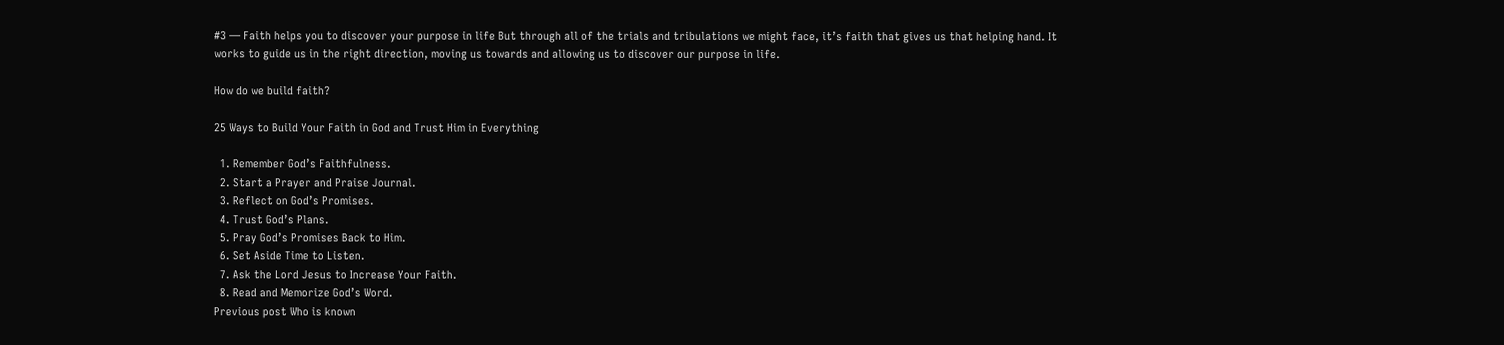#3 — Faith helps you to discover your purpose in life But through all of the trials and tribulations we might face, it’s faith that gives us that helping hand. It works to guide us in the right direction, moving us towards and allowing us to discover our purpose in life.

How do we build faith?

25 Ways to Build Your Faith in God and Trust Him in Everything

  1. Remember God’s Faithfulness.
  2. Start a Prayer and Praise Journal.
  3. Reflect on God’s Promises.
  4. Trust God’s Plans.
  5. Pray God’s Promises Back to Him.
  6. Set Aside Time to Listen.
  7. Ask the Lord Jesus to Increase Your Faith.
  8. Read and Memorize God’s Word.
Previous post Who is known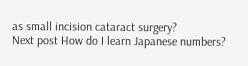as small incision cataract surgery?
Next post How do I learn Japanese numbers?